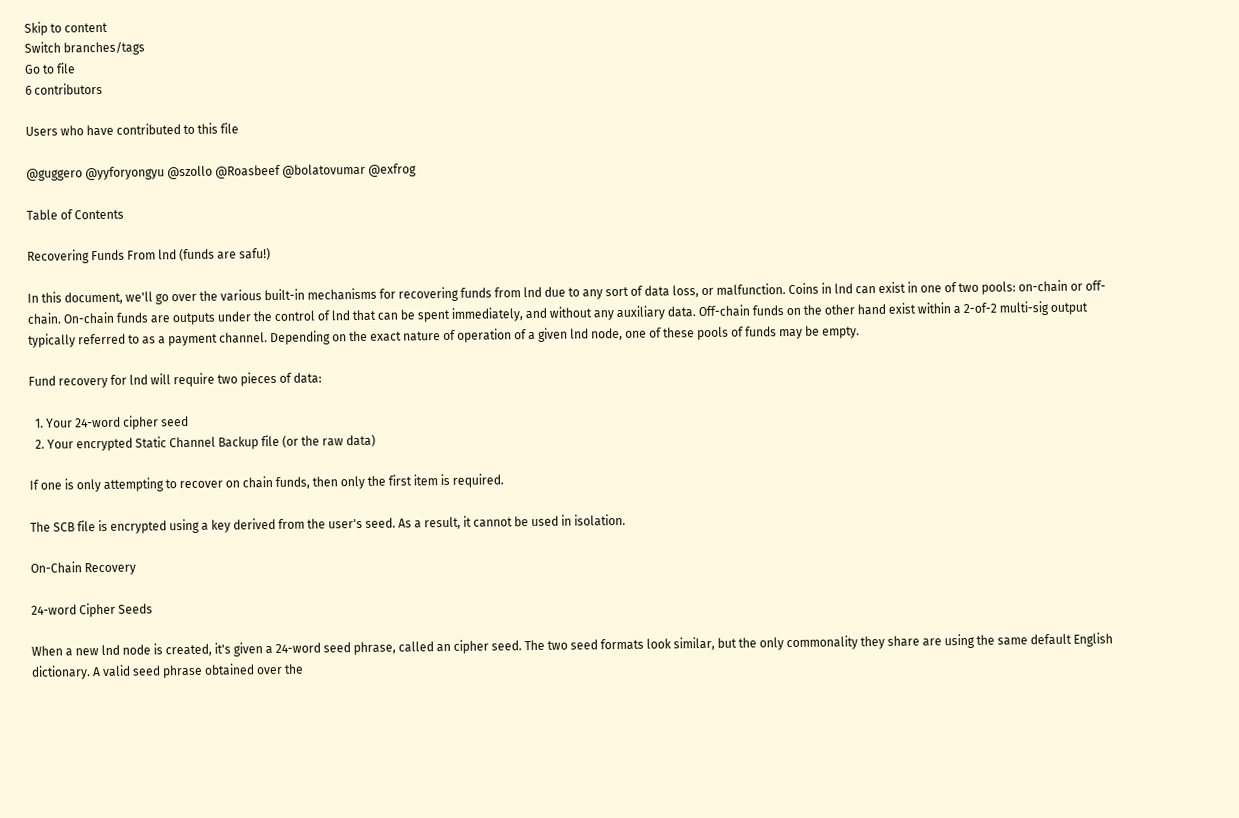Skip to content
Switch branches/tags
Go to file
6 contributors

Users who have contributed to this file

@guggero @yyforyongyu @szollo @Roasbeef @bolatovumar @exfrog

Table of Contents

Recovering Funds From lnd (funds are safu!)

In this document, we'll go over the various built-in mechanisms for recovering funds from lnd due to any sort of data loss, or malfunction. Coins in lnd can exist in one of two pools: on-chain or off-chain. On-chain funds are outputs under the control of lnd that can be spent immediately, and without any auxiliary data. Off-chain funds on the other hand exist within a 2-of-2 multi-sig output typically referred to as a payment channel. Depending on the exact nature of operation of a given lnd node, one of these pools of funds may be empty.

Fund recovery for lnd will require two pieces of data:

  1. Your 24-word cipher seed
  2. Your encrypted Static Channel Backup file (or the raw data)

If one is only attempting to recover on chain funds, then only the first item is required.

The SCB file is encrypted using a key derived from the user's seed. As a result, it cannot be used in isolation.

On-Chain Recovery

24-word Cipher Seeds

When a new lnd node is created, it's given a 24-word seed phrase, called an cipher seed. The two seed formats look similar, but the only commonality they share are using the same default English dictionary. A valid seed phrase obtained over the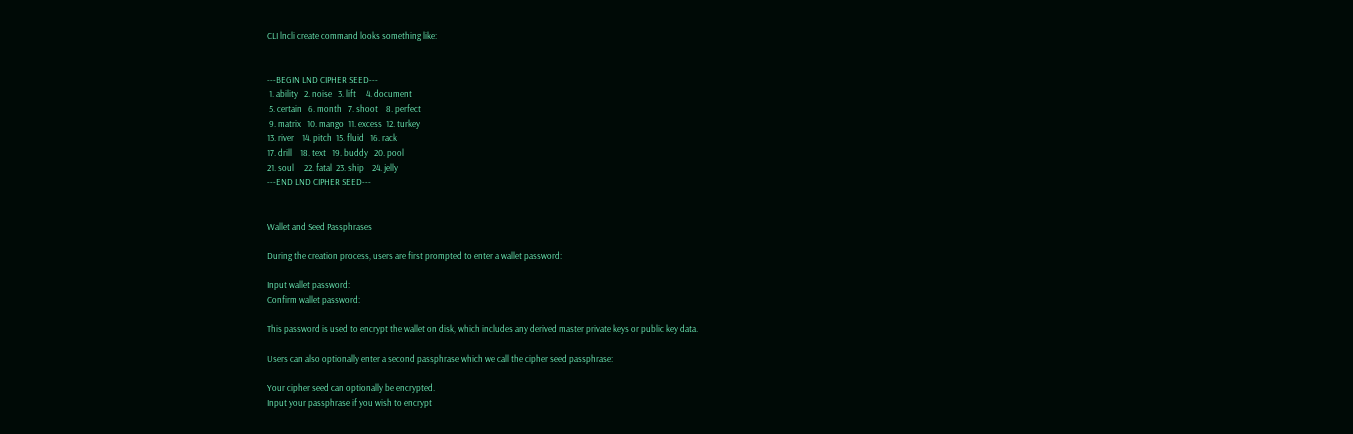CLI lncli create command looks something like:


---BEGIN LND CIPHER SEED---
 1. ability   2. noise   3. lift     4. document
 5. certain   6. month   7. shoot    8. perfect
 9. matrix   10. mango  11. excess  12. turkey
13. river    14. pitch  15. fluid   16. rack
17. drill    18. text   19. buddy   20. pool
21. soul     22. fatal  23. ship    24. jelly
---END LND CIPHER SEED---


Wallet and Seed Passphrases

During the creation process, users are first prompted to enter a wallet password:

Input wallet password:
Confirm wallet password:

This password is used to encrypt the wallet on disk, which includes any derived master private keys or public key data.

Users can also optionally enter a second passphrase which we call the cipher seed passphrase:

Your cipher seed can optionally be encrypted.
Input your passphrase if you wish to encrypt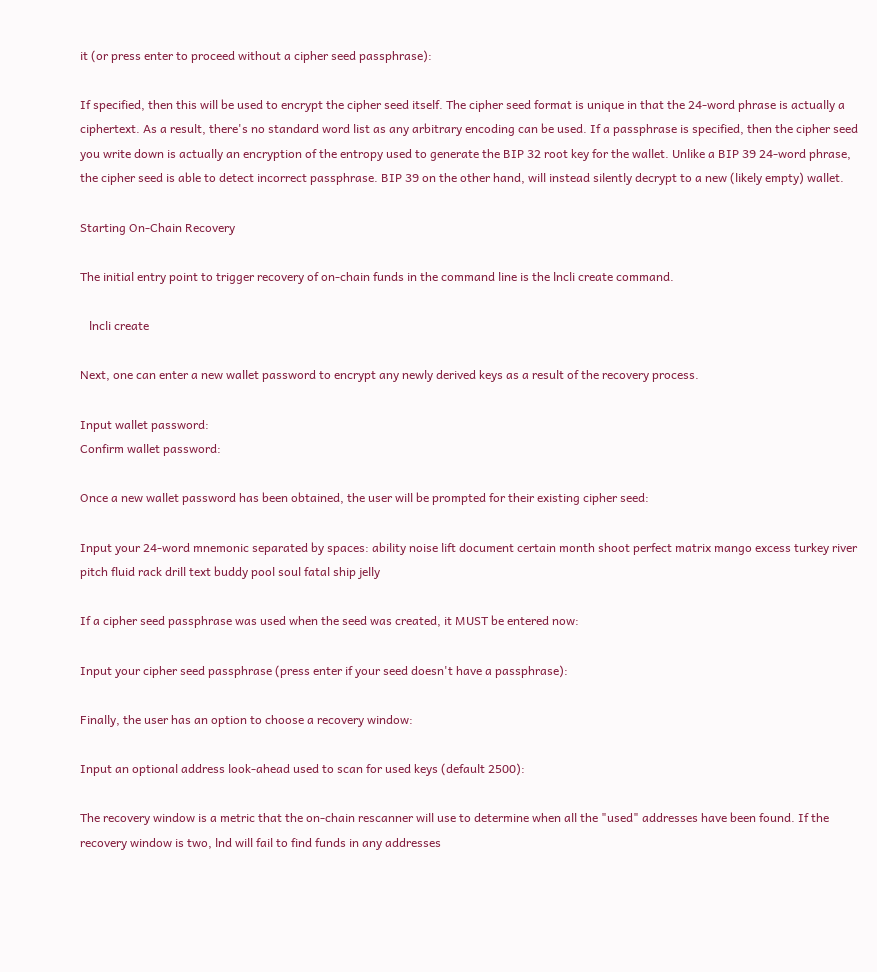it (or press enter to proceed without a cipher seed passphrase):

If specified, then this will be used to encrypt the cipher seed itself. The cipher seed format is unique in that the 24-word phrase is actually a ciphertext. As a result, there's no standard word list as any arbitrary encoding can be used. If a passphrase is specified, then the cipher seed you write down is actually an encryption of the entropy used to generate the BIP 32 root key for the wallet. Unlike a BIP 39 24-word phrase, the cipher seed is able to detect incorrect passphrase. BIP 39 on the other hand, will instead silently decrypt to a new (likely empty) wallet.

Starting On-Chain Recovery

The initial entry point to trigger recovery of on-chain funds in the command line is the lncli create command.

   lncli create

Next, one can enter a new wallet password to encrypt any newly derived keys as a result of the recovery process.

Input wallet password:
Confirm wallet password:

Once a new wallet password has been obtained, the user will be prompted for their existing cipher seed:

Input your 24-word mnemonic separated by spaces: ability noise lift document certain month shoot perfect matrix mango excess turkey river pitch fluid rack drill text buddy pool soul fatal ship jelly

If a cipher seed passphrase was used when the seed was created, it MUST be entered now:

Input your cipher seed passphrase (press enter if your seed doesn't have a passphrase):

Finally, the user has an option to choose a recovery window:

Input an optional address look-ahead used to scan for used keys (default 2500):

The recovery window is a metric that the on-chain rescanner will use to determine when all the "used" addresses have been found. If the recovery window is two, lnd will fail to find funds in any addresses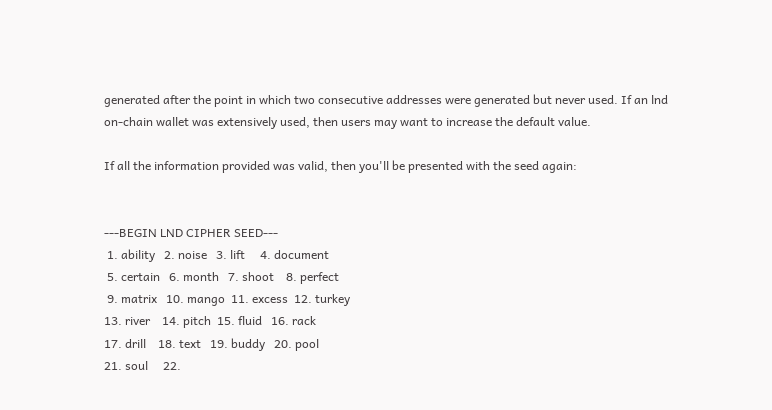generated after the point in which two consecutive addresses were generated but never used. If an lnd on-chain wallet was extensively used, then users may want to increase the default value.

If all the information provided was valid, then you'll be presented with the seed again:


---BEGIN LND CIPHER SEED---
 1. ability   2. noise   3. lift     4. document
 5. certain   6. month   7. shoot    8. perfect
 9. matrix   10. mango  11. excess  12. turkey
13. river    14. pitch  15. fluid   16. rack
17. drill    18. text   19. buddy   20. pool
21. soul     22.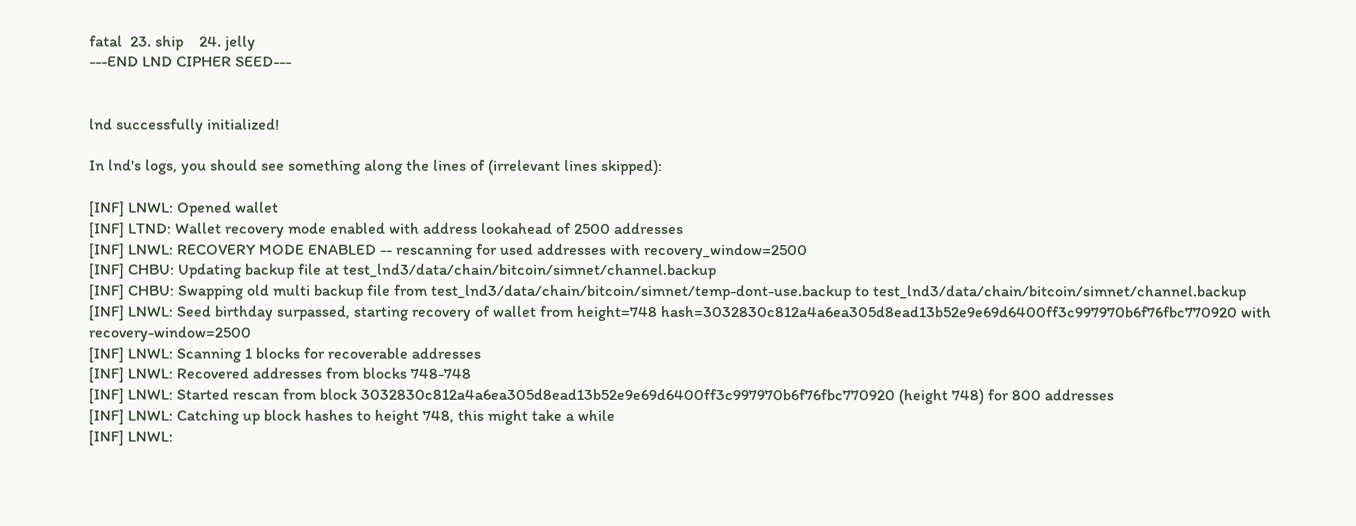fatal  23. ship    24. jelly
---END LND CIPHER SEED---


lnd successfully initialized!

In lnd's logs, you should see something along the lines of (irrelevant lines skipped):

[INF] LNWL: Opened wallet
[INF] LTND: Wallet recovery mode enabled with address lookahead of 2500 addresses
[INF] LNWL: RECOVERY MODE ENABLED -- rescanning for used addresses with recovery_window=2500
[INF] CHBU: Updating backup file at test_lnd3/data/chain/bitcoin/simnet/channel.backup
[INF] CHBU: Swapping old multi backup file from test_lnd3/data/chain/bitcoin/simnet/temp-dont-use.backup to test_lnd3/data/chain/bitcoin/simnet/channel.backup
[INF] LNWL: Seed birthday surpassed, starting recovery of wallet from height=748 hash=3032830c812a4a6ea305d8ead13b52e9e69d6400ff3c997970b6f76fbc770920 with recovery-window=2500
[INF] LNWL: Scanning 1 blocks for recoverable addresses
[INF] LNWL: Recovered addresses from blocks 748-748
[INF] LNWL: Started rescan from block 3032830c812a4a6ea305d8ead13b52e9e69d6400ff3c997970b6f76fbc770920 (height 748) for 800 addresses
[INF] LNWL: Catching up block hashes to height 748, this might take a while
[INF] LNWL: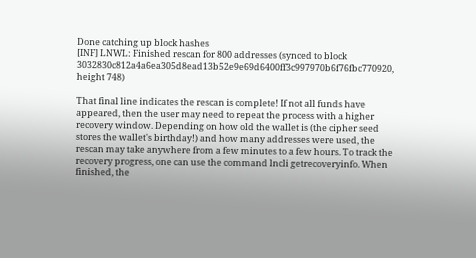Done catching up block hashes
[INF] LNWL: Finished rescan for 800 addresses (synced to block 3032830c812a4a6ea305d8ead13b52e9e69d6400ff3c997970b6f76fbc770920, height 748)

That final line indicates the rescan is complete! If not all funds have appeared, then the user may need to repeat the process with a higher recovery window. Depending on how old the wallet is (the cipher seed stores the wallet's birthday!) and how many addresses were used, the rescan may take anywhere from a few minutes to a few hours. To track the recovery progress, one can use the command lncli getrecoveryinfo. When finished, the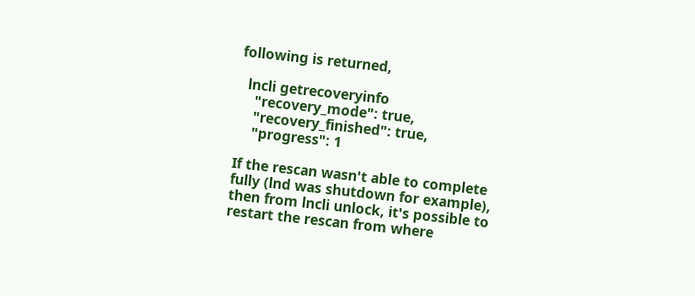following is returned,

  lncli getrecoveryinfo
    "recovery_mode": true,
    "recovery_finished": true,
    "progress": 1

If the rescan wasn't able to complete fully (lnd was shutdown for example), then from lncli unlock, it's possible to restart the rescan from where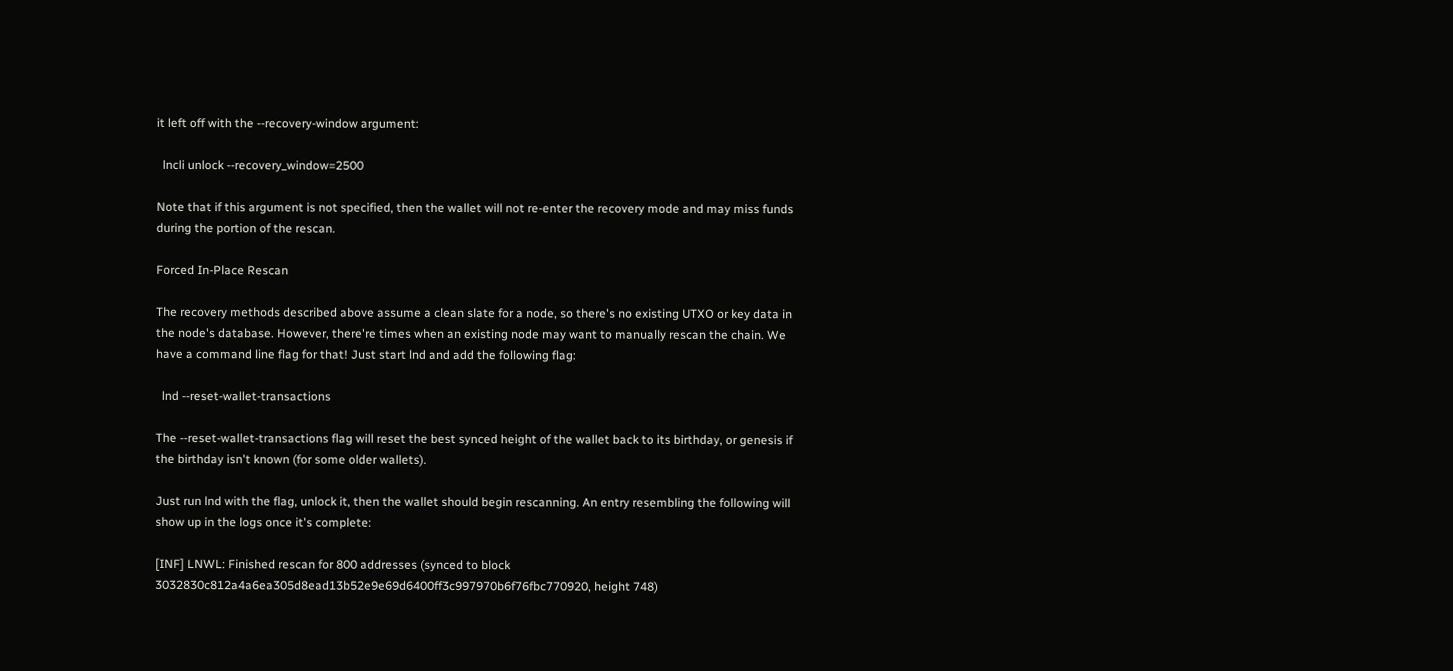it left off with the --recovery-window argument:

  lncli unlock --recovery_window=2500

Note that if this argument is not specified, then the wallet will not re-enter the recovery mode and may miss funds during the portion of the rescan.

Forced In-Place Rescan

The recovery methods described above assume a clean slate for a node, so there's no existing UTXO or key data in the node's database. However, there're times when an existing node may want to manually rescan the chain. We have a command line flag for that! Just start lnd and add the following flag:

  lnd --reset-wallet-transactions

The --reset-wallet-transactions flag will reset the best synced height of the wallet back to its birthday, or genesis if the birthday isn't known (for some older wallets).

Just run lnd with the flag, unlock it, then the wallet should begin rescanning. An entry resembling the following will show up in the logs once it's complete:

[INF] LNWL: Finished rescan for 800 addresses (synced to block 3032830c812a4a6ea305d8ead13b52e9e69d6400ff3c997970b6f76fbc770920, height 748)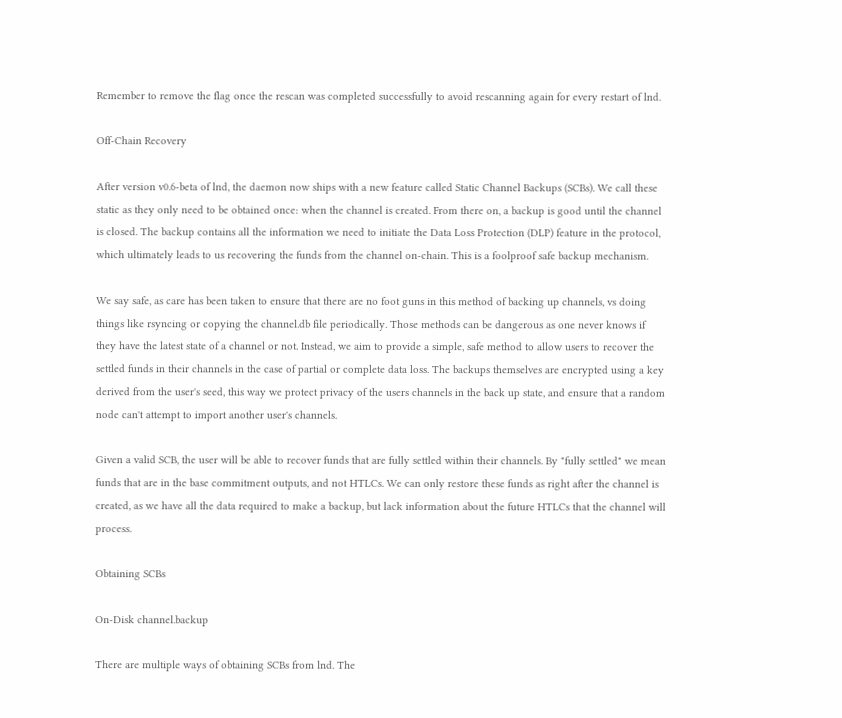Remember to remove the flag once the rescan was completed successfully to avoid rescanning again for every restart of lnd.

Off-Chain Recovery

After version v0.6-beta of lnd, the daemon now ships with a new feature called Static Channel Backups (SCBs). We call these static as they only need to be obtained once: when the channel is created. From there on, a backup is good until the channel is closed. The backup contains all the information we need to initiate the Data Loss Protection (DLP) feature in the protocol, which ultimately leads to us recovering the funds from the channel on-chain. This is a foolproof safe backup mechanism.

We say safe, as care has been taken to ensure that there are no foot guns in this method of backing up channels, vs doing things like rsyncing or copying the channel.db file periodically. Those methods can be dangerous as one never knows if they have the latest state of a channel or not. Instead, we aim to provide a simple, safe method to allow users to recover the settled funds in their channels in the case of partial or complete data loss. The backups themselves are encrypted using a key derived from the user's seed, this way we protect privacy of the users channels in the back up state, and ensure that a random node can't attempt to import another user's channels.

Given a valid SCB, the user will be able to recover funds that are fully settled within their channels. By "fully settled" we mean funds that are in the base commitment outputs, and not HTLCs. We can only restore these funds as right after the channel is created, as we have all the data required to make a backup, but lack information about the future HTLCs that the channel will process.

Obtaining SCBs

On-Disk channel.backup

There are multiple ways of obtaining SCBs from lnd. The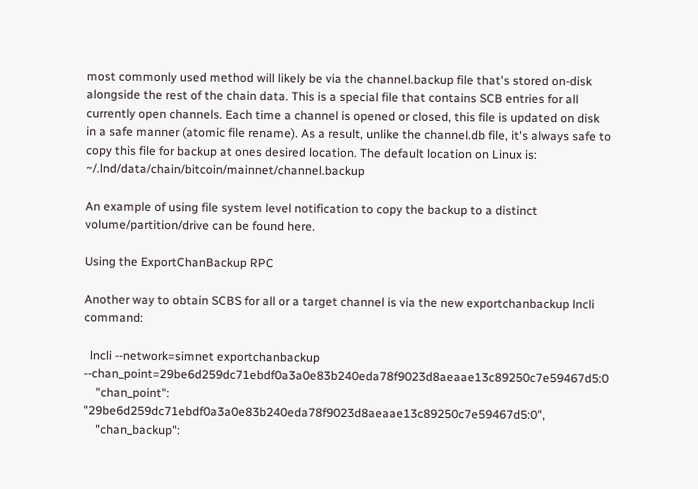most commonly used method will likely be via the channel.backup file that's stored on-disk alongside the rest of the chain data. This is a special file that contains SCB entries for all currently open channels. Each time a channel is opened or closed, this file is updated on disk in a safe manner (atomic file rename). As a result, unlike the channel.db file, it's always safe to copy this file for backup at ones desired location. The default location on Linux is: ~/.lnd/data/chain/bitcoin/mainnet/channel.backup

An example of using file system level notification to copy the backup to a distinct volume/partition/drive can be found here.

Using the ExportChanBackup RPC

Another way to obtain SCBS for all or a target channel is via the new exportchanbackup lncli command:

  lncli --network=simnet exportchanbackup --chan_point=29be6d259dc71ebdf0a3a0e83b240eda78f9023d8aeaae13c89250c7e59467d5:0
    "chan_point": "29be6d259dc71ebdf0a3a0e83b240eda78f9023d8aeaae13c89250c7e59467d5:0",
    "chan_backup":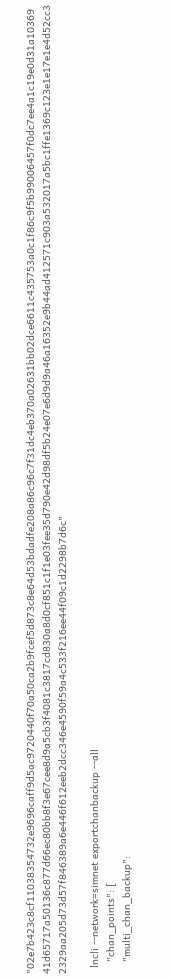"02e7b423c8cf11038354732e9696caff9d5ac9720440f70a50ca2b9fcef5d873c8e64d53bdadfe208a86c96c7f31dc4eb370a02631bb02dce6611c435753a0c1f86c9f5b99006457f0dc7ee4a1c19e0d31a1036941d65717a50136c877d66ec80bb8f3e67cee8d9a5cb3f4081c3817cd830a8d0cf851c1f1e03fee35d790e42d98df5b24e07e6d9d9a46a16352e9b44ad412571c903a532017a5bc1ffe1369c123e1e17e1e4d52cc32329aa205d73d57f846389a6e446f612eeb2dcc346e4590f59a4c533f216ee44f09c1d2298b7d6c"

  lncli --network=simnet exportchanbackup --all
    "chan_points": [
    "multi_chan_backup":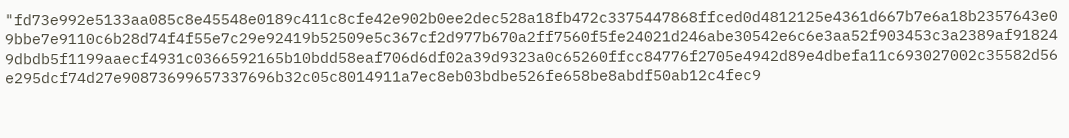"fd73e992e5133aa085c8e45548e0189c411c8cfe42e902b0ee2dec528a18fb472c3375447868ffced0d4812125e4361d667b7e6a18b2357643e09bbe7e9110c6b28d74f4f55e7c29e92419b52509e5c367cf2d977b670a2ff7560f5fe24021d246abe30542e6c6e3aa52f903453c3a2389af918249dbdb5f1199aaecf4931c0366592165b10bdd58eaf706d6df02a39d9323a0c65260ffcc84776f2705e4942d89e4dbefa11c693027002c35582d56e295dcf74d27e90873699657337696b32c05c8014911a7ec8eb03bdbe526fe658be8abdf50ab12c4fec9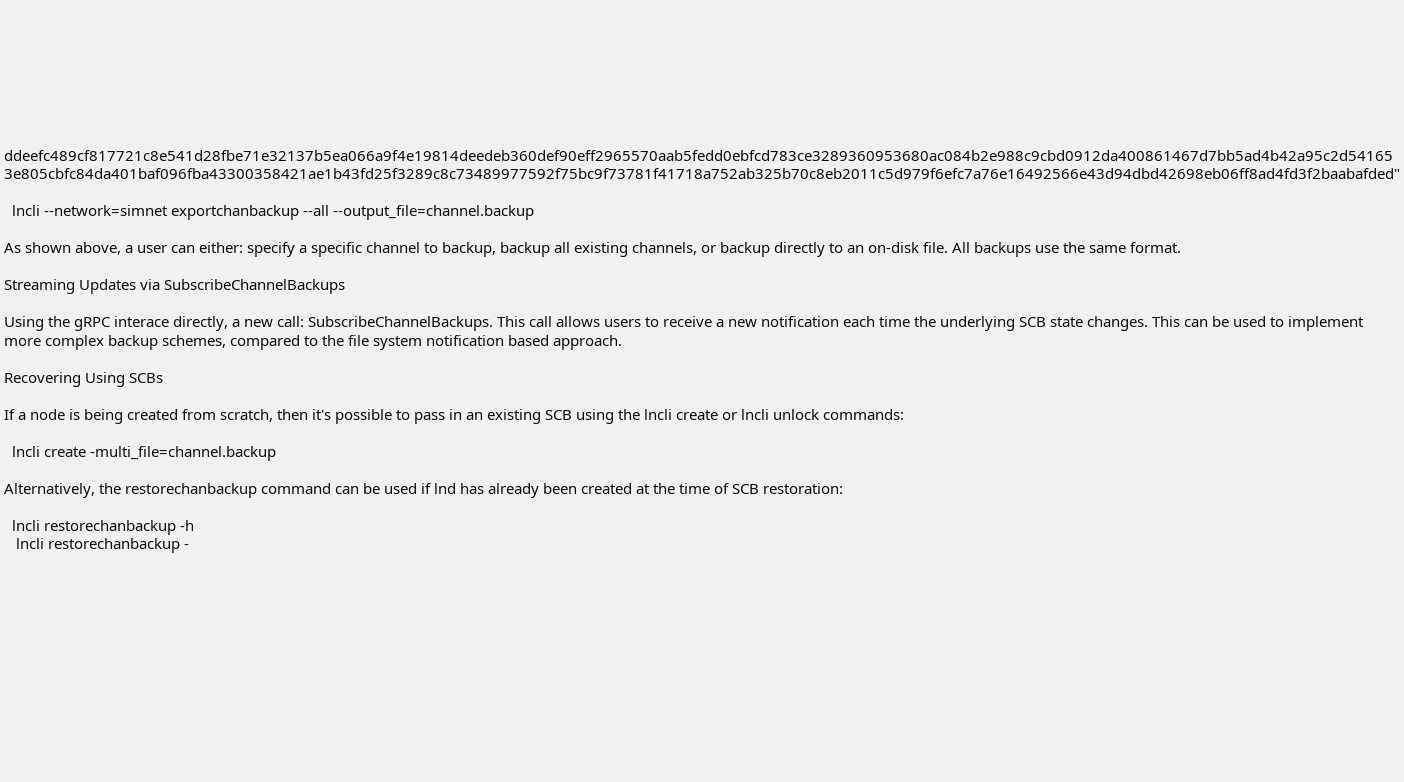ddeefc489cf817721c8e541d28fbe71e32137b5ea066a9f4e19814deedeb360def90eff2965570aab5fedd0ebfcd783ce3289360953680ac084b2e988c9cbd0912da400861467d7bb5ad4b42a95c2d541653e805cbfc84da401baf096fba43300358421ae1b43fd25f3289c8c73489977592f75bc9f73781f41718a752ab325b70c8eb2011c5d979f6efc7a76e16492566e43d94dbd42698eb06ff8ad4fd3f2baabafded"

  lncli --network=simnet exportchanbackup --all --output_file=channel.backup

As shown above, a user can either: specify a specific channel to backup, backup all existing channels, or backup directly to an on-disk file. All backups use the same format.

Streaming Updates via SubscribeChannelBackups

Using the gRPC interace directly, a new call: SubscribeChannelBackups. This call allows users to receive a new notification each time the underlying SCB state changes. This can be used to implement more complex backup schemes, compared to the file system notification based approach.

Recovering Using SCBs

If a node is being created from scratch, then it's possible to pass in an existing SCB using the lncli create or lncli unlock commands:

  lncli create -multi_file=channel.backup

Alternatively, the restorechanbackup command can be used if lnd has already been created at the time of SCB restoration:

  lncli restorechanbackup -h
   lncli restorechanbackup -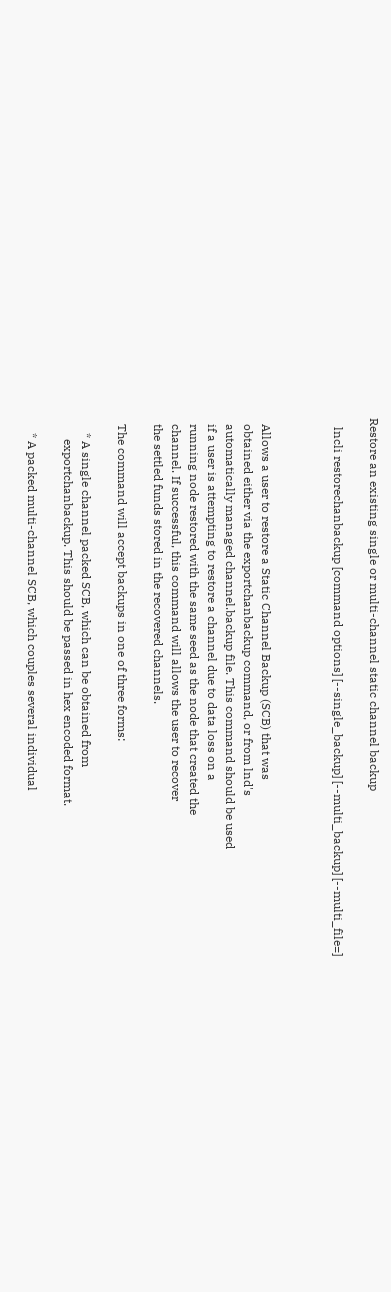Restore an existing single or multi-channel static channel backup

   lncli restorechanbackup [command options] [--single_backup] [--multi_backup] [--multi_file=]



  Allows a user to restore a Static Channel Backup (SCB) that was
  obtained either via the exportchanbackup command, or from lnd's
  automatically managed channel.backup file. This command should be used
  if a user is attempting to restore a channel due to data loss on a
  running node restored with the same seed as the node that created the
  channel. If successful, this command will allows the user to recover
  the settled funds stored in the recovered channels.

  The command will accept backups in one of three forms:

     * A single channel packed SCB, which can be obtained from
       exportchanbackup. This should be passed in hex encoded format.

     * A packed multi-channel SCB, which couples several individual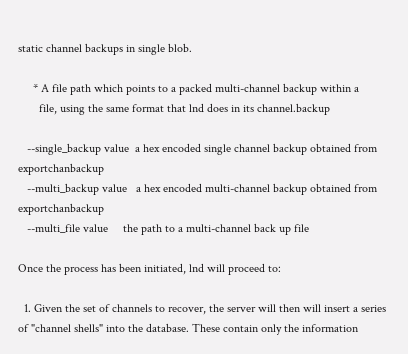static channel backups in single blob.

     * A file path which points to a packed multi-channel backup within a
       file, using the same format that lnd does in its channel.backup

   --single_backup value  a hex encoded single channel backup obtained from exportchanbackup
   --multi_backup value   a hex encoded multi-channel backup obtained from exportchanbackup
   --multi_file value     the path to a multi-channel back up file

Once the process has been initiated, lnd will proceed to:

  1. Given the set of channels to recover, the server will then will insert a series of "channel shells" into the database. These contain only the information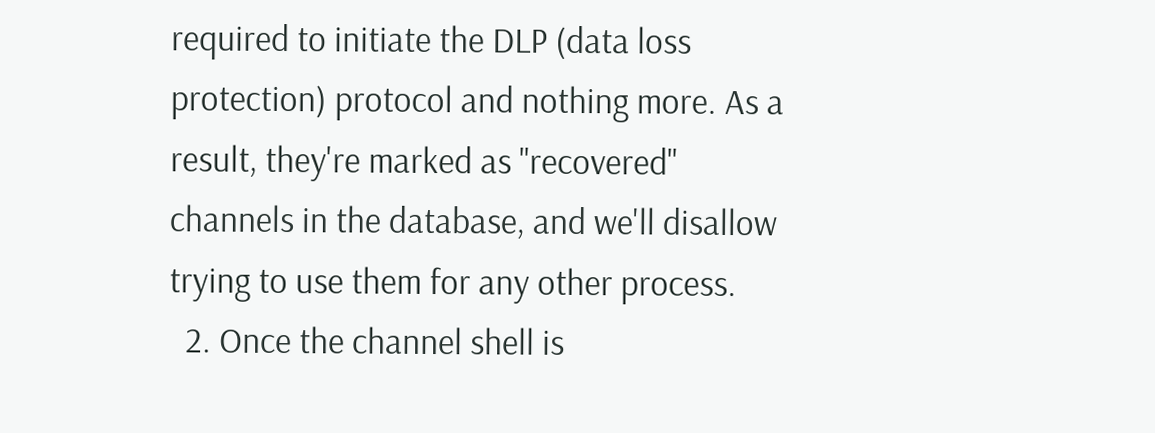required to initiate the DLP (data loss protection) protocol and nothing more. As a result, they're marked as "recovered" channels in the database, and we'll disallow trying to use them for any other process.
  2. Once the channel shell is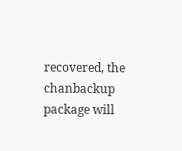recovered, the chanbackup package will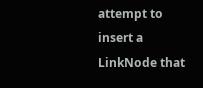attempt to insert a LinkNode that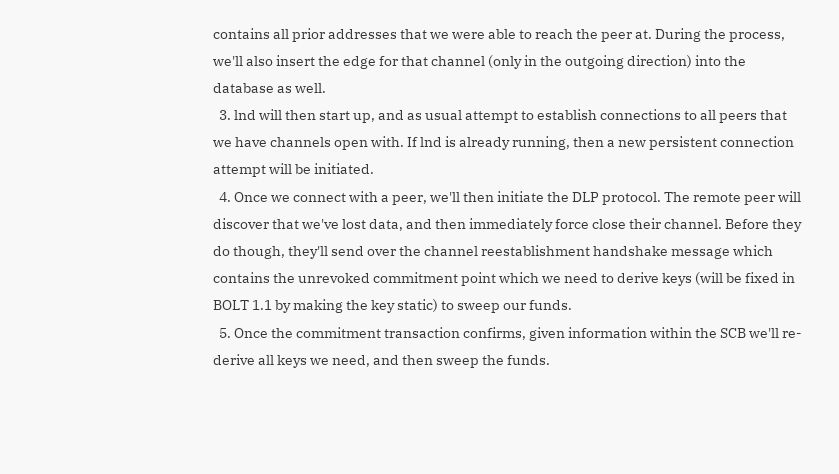contains all prior addresses that we were able to reach the peer at. During the process, we'll also insert the edge for that channel (only in the outgoing direction) into the database as well.
  3. lnd will then start up, and as usual attempt to establish connections to all peers that we have channels open with. If lnd is already running, then a new persistent connection attempt will be initiated.
  4. Once we connect with a peer, we'll then initiate the DLP protocol. The remote peer will discover that we've lost data, and then immediately force close their channel. Before they do though, they'll send over the channel reestablishment handshake message which contains the unrevoked commitment point which we need to derive keys (will be fixed in BOLT 1.1 by making the key static) to sweep our funds.
  5. Once the commitment transaction confirms, given information within the SCB we'll re-derive all keys we need, and then sweep the funds.